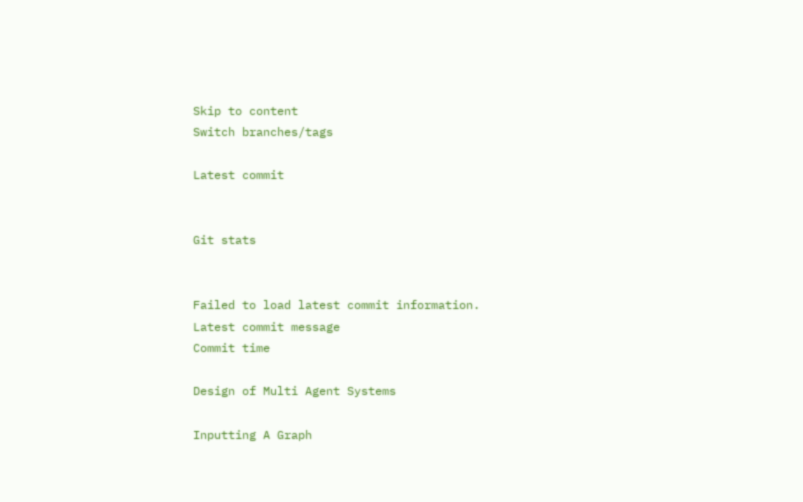Skip to content
Switch branches/tags

Latest commit


Git stats


Failed to load latest commit information.
Latest commit message
Commit time

Design of Multi Agent Systems

Inputting A Graph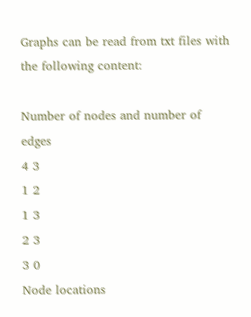Graphs can be read from txt files with the following content:

Number of nodes and number of edges
4 3
1 2
1 3
2 3
3 0
Node locations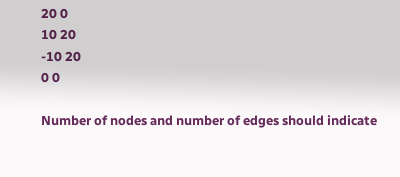20 0
10 20
-10 20
0 0

Number of nodes and number of edges should indicate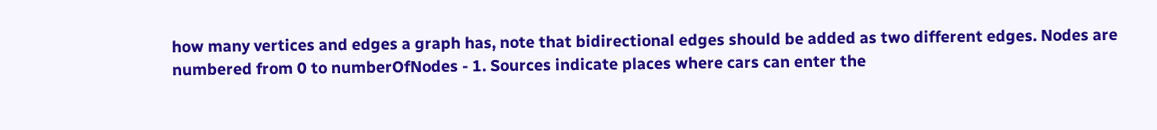how many vertices and edges a graph has, note that bidirectional edges should be added as two different edges. Nodes are numbered from 0 to numberOfNodes - 1. Sources indicate places where cars can enter the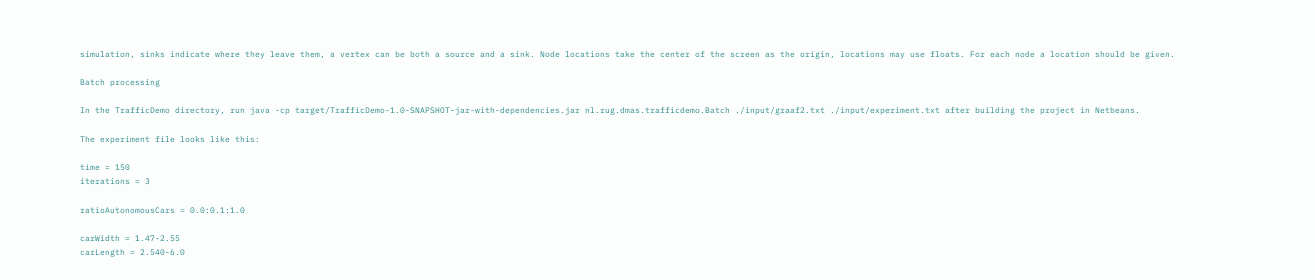simulation, sinks indicate where they leave them, a vertex can be both a source and a sink. Node locations take the center of the screen as the origin, locations may use floats. For each node a location should be given.

Batch processing

In the TrafficDemo directory, run java -cp target/TrafficDemo-1.0-SNAPSHOT-jar-with-dependencies.jar nl.rug.dmas.trafficdemo.Batch ./input/graaf2.txt ./input/experiment.txt after building the project in Netbeans.

The experiment file looks like this:

time = 150
iterations = 3

ratioAutonomousCars = 0.0:0.1:1.0

carWidth = 1.47-2.55
carLength = 2.540-6.0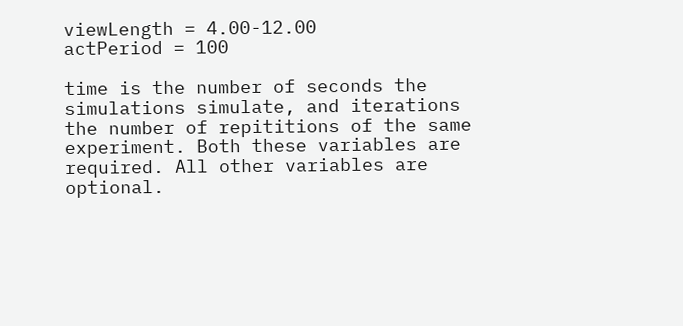viewLength = 4.00-12.00
actPeriod = 100

time is the number of seconds the simulations simulate, and iterations the number of repititions of the same experiment. Both these variables are required. All other variables are optional.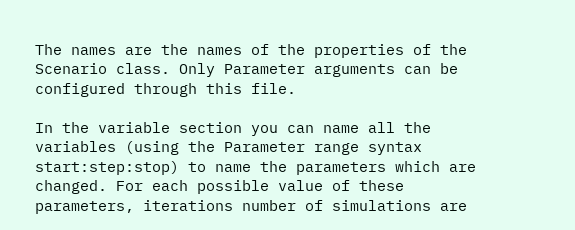The names are the names of the properties of the Scenario class. Only Parameter arguments can be configured through this file.

In the variable section you can name all the variables (using the Parameter range syntax start:step:stop) to name the parameters which are changed. For each possible value of these parameters, iterations number of simulations are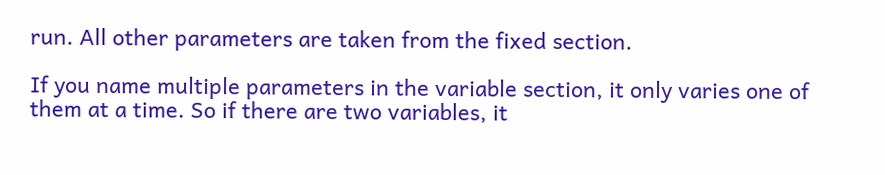run. All other parameters are taken from the fixed section.

If you name multiple parameters in the variable section, it only varies one of them at a time. So if there are two variables, it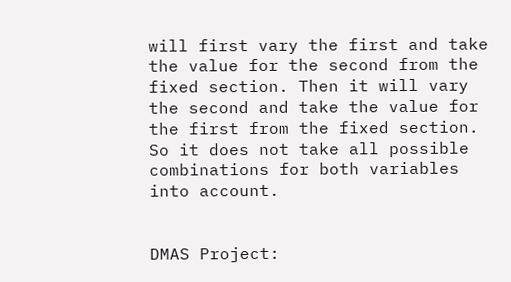will first vary the first and take the value for the second from the fixed section. Then it will vary the second and take the value for the first from the fixed section. So it does not take all possible combinations for both variables into account.


DMAS Project: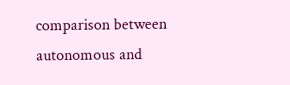comparison between autonomous and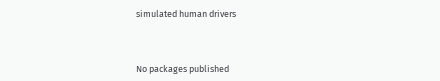simulated human drivers



No packages published